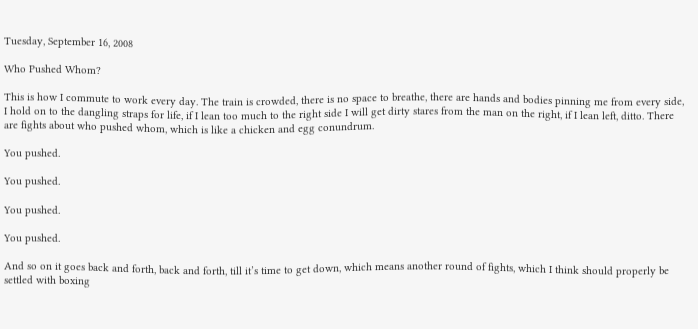Tuesday, September 16, 2008

Who Pushed Whom?

This is how I commute to work every day. The train is crowded, there is no space to breathe, there are hands and bodies pinning me from every side, I hold on to the dangling straps for life, if I lean too much to the right side I will get dirty stares from the man on the right, if I lean left, ditto. There are fights about who pushed whom, which is like a chicken and egg conundrum.

You pushed.

You pushed.

You pushed.

You pushed.

And so on it goes back and forth, back and forth, till it’s time to get down, which means another round of fights, which I think should properly be settled with boxing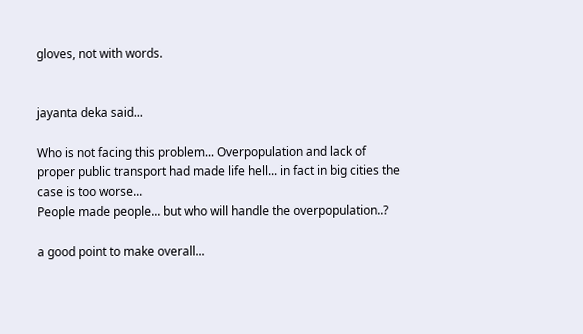gloves, not with words.


jayanta deka said...

Who is not facing this problem... Overpopulation and lack of proper public transport had made life hell... in fact in big cities the case is too worse...
People made people... but who will handle the overpopulation..?

a good point to make overall...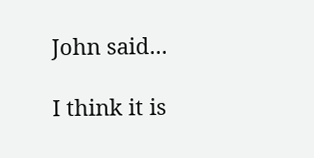John said...

I think it is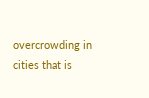overcrowding in cities that is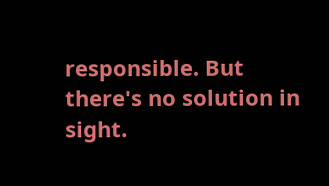responsible. But there's no solution in sight.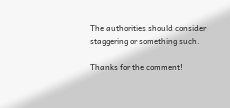The authorities should consider staggering or something such.

Thanks for the comment!